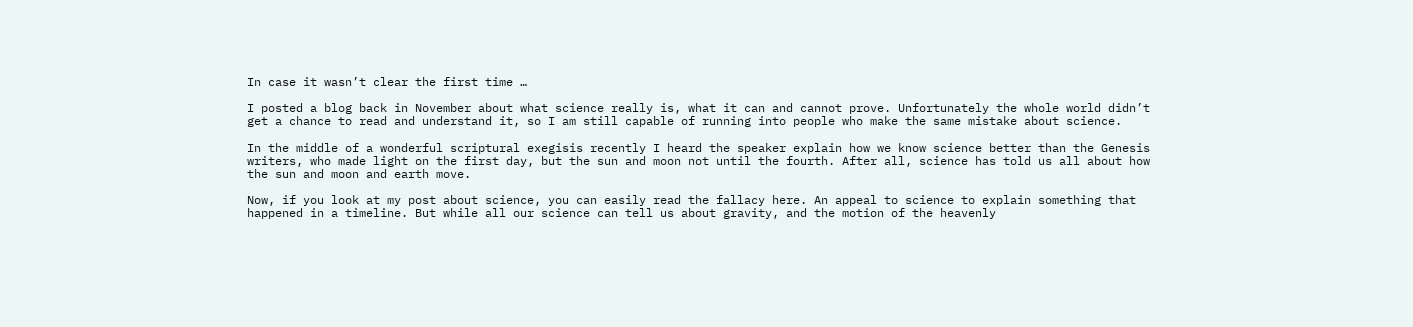In case it wasn’t clear the first time …

I posted a blog back in November about what science really is, what it can and cannot prove. Unfortunately the whole world didn’t get a chance to read and understand it, so I am still capable of running into people who make the same mistake about science.

In the middle of a wonderful scriptural exegisis recently I heard the speaker explain how we know science better than the Genesis writers, who made light on the first day, but the sun and moon not until the fourth. After all, science has told us all about how the sun and moon and earth move.

Now, if you look at my post about science, you can easily read the fallacy here. An appeal to science to explain something that happened in a timeline. But while all our science can tell us about gravity, and the motion of the heavenly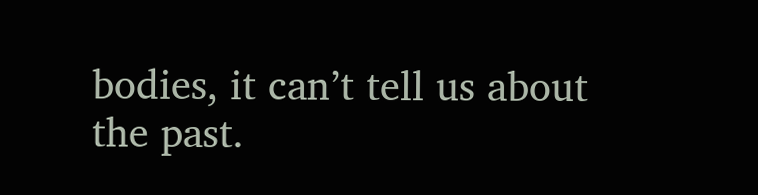bodies, it can’t tell us about the past.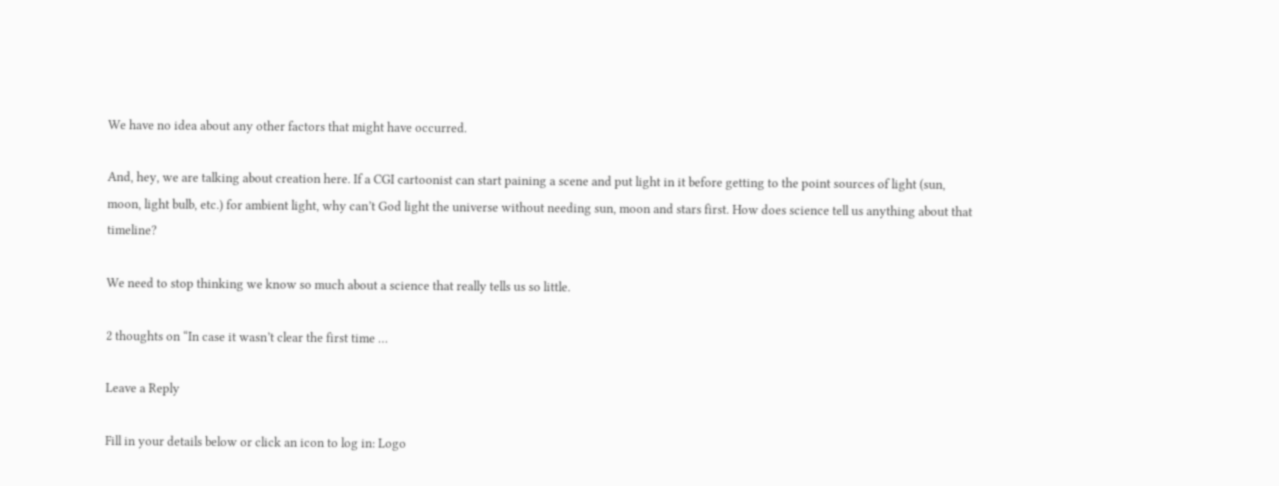We have no idea about any other factors that might have occurred.

And, hey, we are talking about creation here. If a CGI cartoonist can start paining a scene and put light in it before getting to the point sources of light (sun, moon, light bulb, etc.) for ambient light, why can’t God light the universe without needing sun, moon and stars first. How does science tell us anything about that timeline?

We need to stop thinking we know so much about a science that really tells us so little.

2 thoughts on “In case it wasn’t clear the first time …

Leave a Reply

Fill in your details below or click an icon to log in: Logo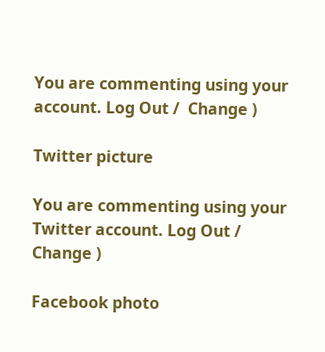You are commenting using your account. Log Out /  Change )

Twitter picture

You are commenting using your Twitter account. Log Out /  Change )

Facebook photo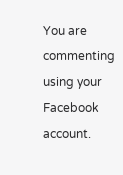You are commenting using your Facebook account.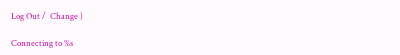Log Out /  Change )

Connecting to %s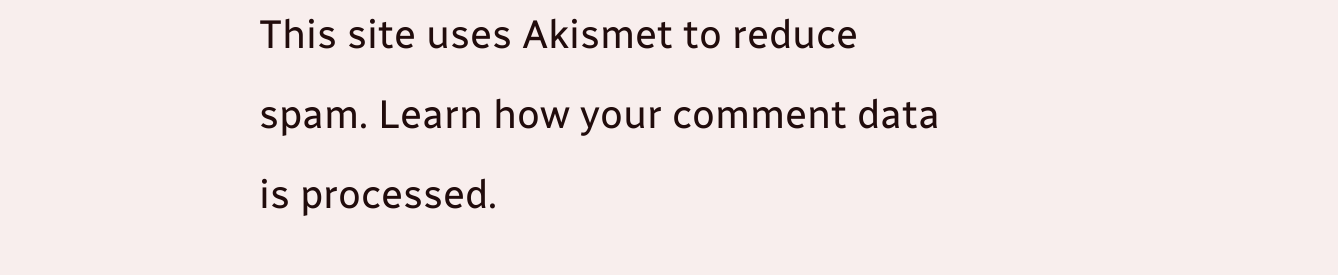This site uses Akismet to reduce spam. Learn how your comment data is processed.